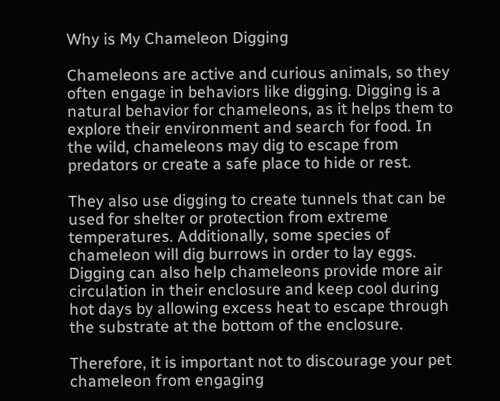Why is My Chameleon Digging

Chameleons are active and curious animals, so they often engage in behaviors like digging. Digging is a natural behavior for chameleons, as it helps them to explore their environment and search for food. In the wild, chameleons may dig to escape from predators or create a safe place to hide or rest.

They also use digging to create tunnels that can be used for shelter or protection from extreme temperatures. Additionally, some species of chameleon will dig burrows in order to lay eggs. Digging can also help chameleons provide more air circulation in their enclosure and keep cool during hot days by allowing excess heat to escape through the substrate at the bottom of the enclosure.

Therefore, it is important not to discourage your pet chameleon from engaging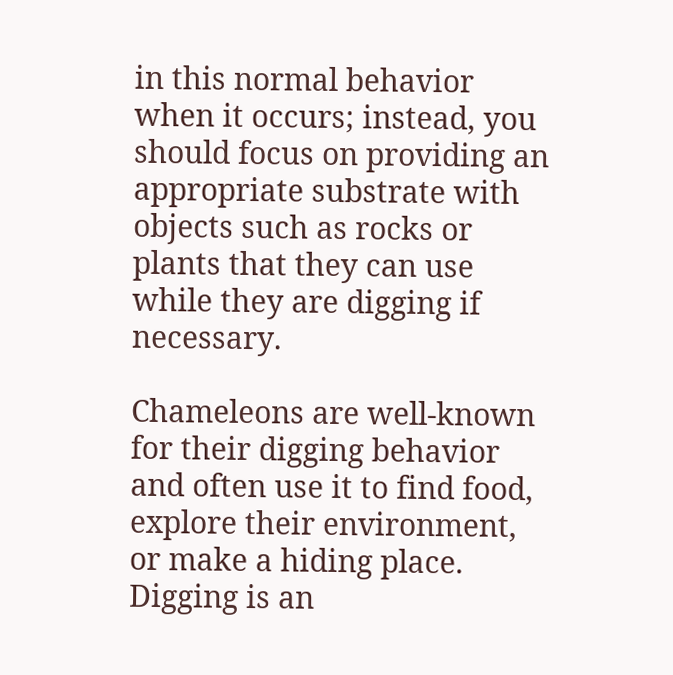in this normal behavior when it occurs; instead, you should focus on providing an appropriate substrate with objects such as rocks or plants that they can use while they are digging if necessary.

Chameleons are well-known for their digging behavior and often use it to find food, explore their environment, or make a hiding place. Digging is an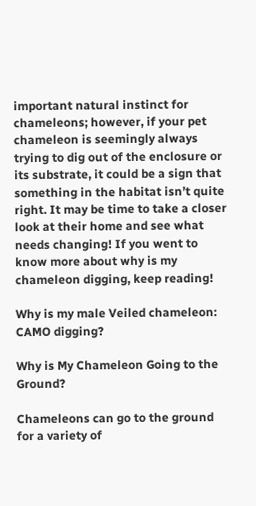important natural instinct for chameleons; however, if your pet chameleon is seemingly always trying to dig out of the enclosure or its substrate, it could be a sign that something in the habitat isn’t quite right. It may be time to take a closer look at their home and see what needs changing! If you went to know more about why is my chameleon digging, keep reading!

Why is my male Veiled chameleon: CAMO digging?

Why is My Chameleon Going to the Ground?

Chameleons can go to the ground for a variety of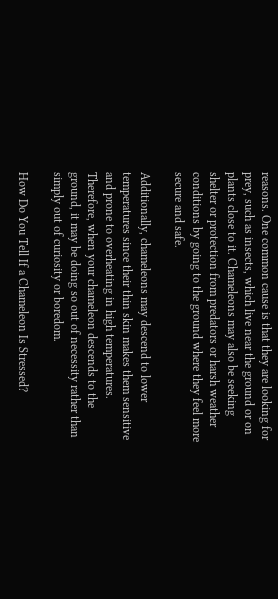reasons. One common cause is that they are looking for prey, such as insects, which live near the ground or on plants close to it. Chameleons may also be seeking shelter or protection from predators or harsh weather conditions by going to the ground where they feel more secure and safe.

Additionally, chameleons may descend to lower temperatures since their thin skin makes them sensitive and prone to overheating in high temperatures. Therefore, when your chameleon descends to the ground, it may be doing so out of necessity rather than simply out of curiosity or boredom.

How Do You Tell If a Chameleon Is Stressed?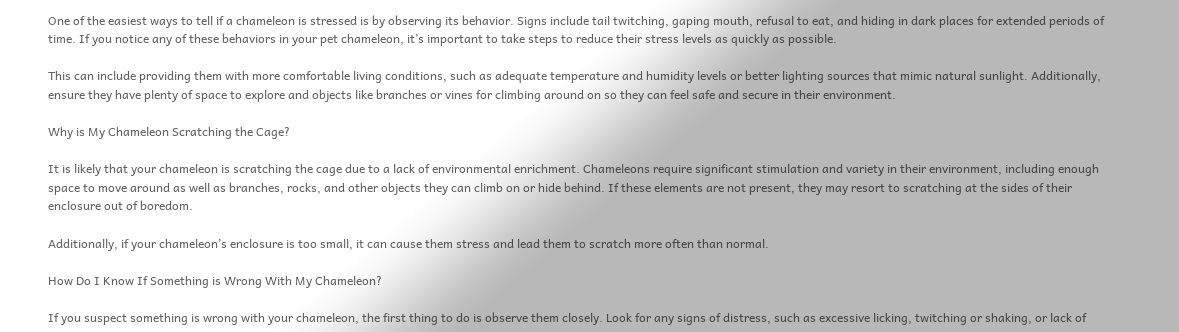One of the easiest ways to tell if a chameleon is stressed is by observing its behavior. Signs include tail twitching, gaping mouth, refusal to eat, and hiding in dark places for extended periods of time. If you notice any of these behaviors in your pet chameleon, it’s important to take steps to reduce their stress levels as quickly as possible.

This can include providing them with more comfortable living conditions, such as adequate temperature and humidity levels or better lighting sources that mimic natural sunlight. Additionally, ensure they have plenty of space to explore and objects like branches or vines for climbing around on so they can feel safe and secure in their environment.

Why is My Chameleon Scratching the Cage?

It is likely that your chameleon is scratching the cage due to a lack of environmental enrichment. Chameleons require significant stimulation and variety in their environment, including enough space to move around as well as branches, rocks, and other objects they can climb on or hide behind. If these elements are not present, they may resort to scratching at the sides of their enclosure out of boredom.

Additionally, if your chameleon’s enclosure is too small, it can cause them stress and lead them to scratch more often than normal.

How Do I Know If Something is Wrong With My Chameleon?

If you suspect something is wrong with your chameleon, the first thing to do is observe them closely. Look for any signs of distress, such as excessive licking, twitching or shaking, or lack of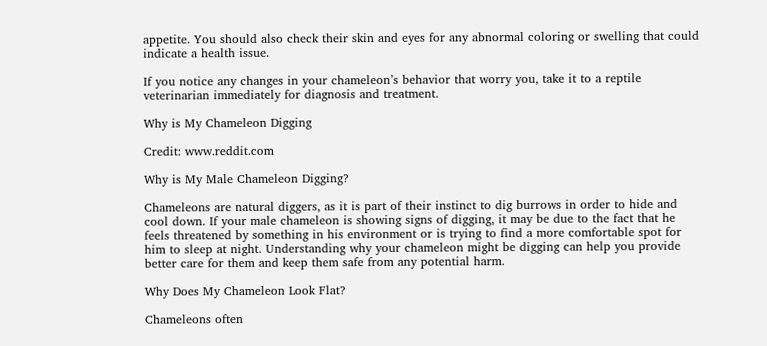appetite. You should also check their skin and eyes for any abnormal coloring or swelling that could indicate a health issue.

If you notice any changes in your chameleon’s behavior that worry you, take it to a reptile veterinarian immediately for diagnosis and treatment.

Why is My Chameleon Digging

Credit: www.reddit.com

Why is My Male Chameleon Digging?

Chameleons are natural diggers, as it is part of their instinct to dig burrows in order to hide and cool down. If your male chameleon is showing signs of digging, it may be due to the fact that he feels threatened by something in his environment or is trying to find a more comfortable spot for him to sleep at night. Understanding why your chameleon might be digging can help you provide better care for them and keep them safe from any potential harm.

Why Does My Chameleon Look Flat?

Chameleons often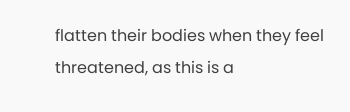flatten their bodies when they feel threatened, as this is a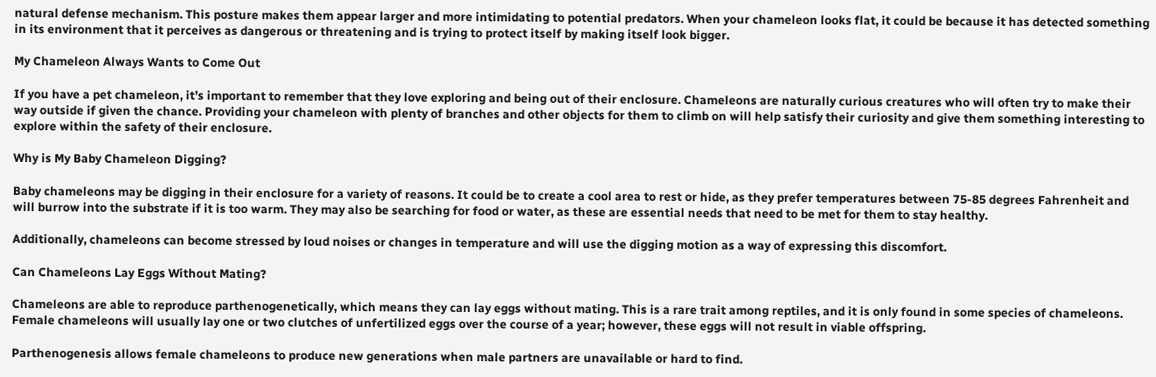natural defense mechanism. This posture makes them appear larger and more intimidating to potential predators. When your chameleon looks flat, it could be because it has detected something in its environment that it perceives as dangerous or threatening and is trying to protect itself by making itself look bigger.

My Chameleon Always Wants to Come Out

If you have a pet chameleon, it’s important to remember that they love exploring and being out of their enclosure. Chameleons are naturally curious creatures who will often try to make their way outside if given the chance. Providing your chameleon with plenty of branches and other objects for them to climb on will help satisfy their curiosity and give them something interesting to explore within the safety of their enclosure.

Why is My Baby Chameleon Digging?

Baby chameleons may be digging in their enclosure for a variety of reasons. It could be to create a cool area to rest or hide, as they prefer temperatures between 75-85 degrees Fahrenheit and will burrow into the substrate if it is too warm. They may also be searching for food or water, as these are essential needs that need to be met for them to stay healthy.

Additionally, chameleons can become stressed by loud noises or changes in temperature and will use the digging motion as a way of expressing this discomfort.

Can Chameleons Lay Eggs Without Mating?

Chameleons are able to reproduce parthenogenetically, which means they can lay eggs without mating. This is a rare trait among reptiles, and it is only found in some species of chameleons. Female chameleons will usually lay one or two clutches of unfertilized eggs over the course of a year; however, these eggs will not result in viable offspring.

Parthenogenesis allows female chameleons to produce new generations when male partners are unavailable or hard to find.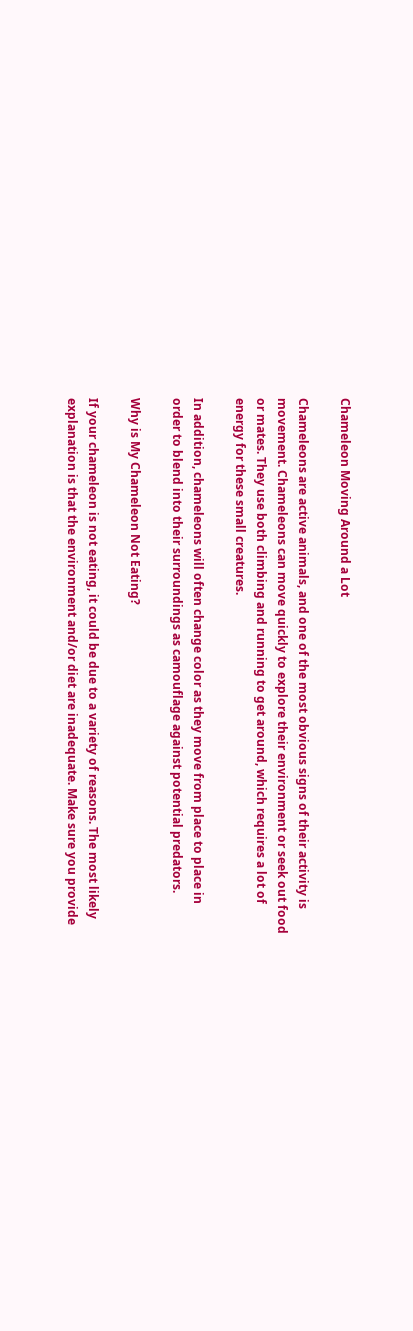Chameleon Moving Around a Lot

Chameleons are active animals, and one of the most obvious signs of their activity is movement. Chameleons can move quickly to explore their environment or seek out food or mates. They use both climbing and running to get around, which requires a lot of energy for these small creatures.

In addition, chameleons will often change color as they move from place to place in order to blend into their surroundings as camouflage against potential predators.

Why is My Chameleon Not Eating?

If your chameleon is not eating, it could be due to a variety of reasons. The most likely explanation is that the environment and/or diet are inadequate. Make sure you provide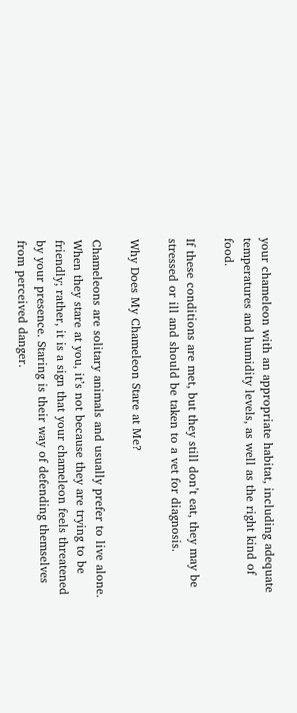your chameleon with an appropriate habitat, including adequate temperatures and humidity levels, as well as the right kind of food.

If these conditions are met, but they still don’t eat, they may be stressed or ill and should be taken to a vet for diagnosis.

Why Does My Chameleon Stare at Me?

Chameleons are solitary animals and usually prefer to live alone. When they stare at you, it’s not because they are trying to be friendly; rather, it is a sign that your chameleon feels threatened by your presence. Staring is their way of defending themselves from perceived danger.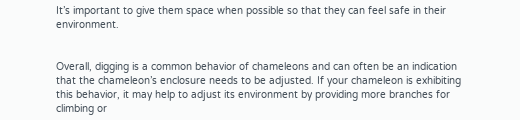It’s important to give them space when possible so that they can feel safe in their environment.


Overall, digging is a common behavior of chameleons and can often be an indication that the chameleon’s enclosure needs to be adjusted. If your chameleon is exhibiting this behavior, it may help to adjust its environment by providing more branches for climbing or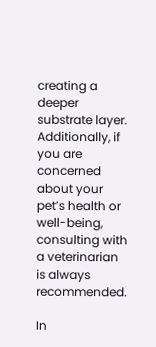creating a deeper substrate layer. Additionally, if you are concerned about your pet’s health or well-being, consulting with a veterinarian is always recommended.

In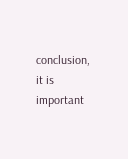conclusion, it is important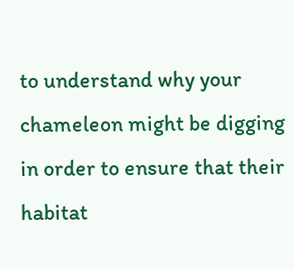to understand why your chameleon might be digging in order to ensure that their habitat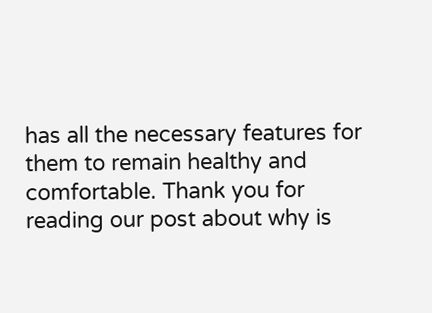has all the necessary features for them to remain healthy and comfortable. Thank you for reading our post about why is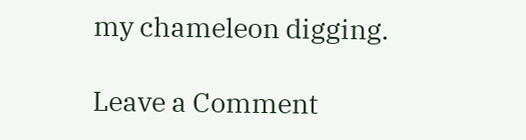my chameleon digging.

Leave a Comment